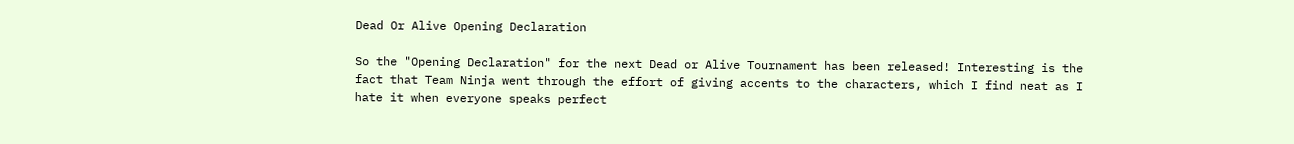Dead Or Alive Opening Declaration

So the "Opening Declaration" for the next Dead or Alive Tournament has been released! Interesting is the fact that Team Ninja went through the effort of giving accents to the characters, which I find neat as I hate it when everyone speaks perfect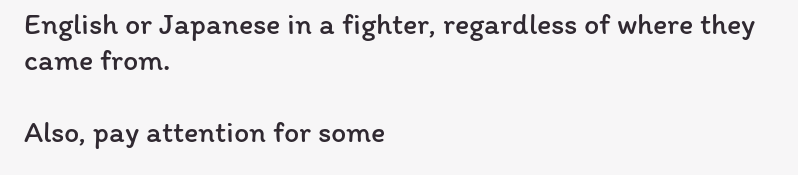English or Japanese in a fighter, regardless of where they came from.

Also, pay attention for some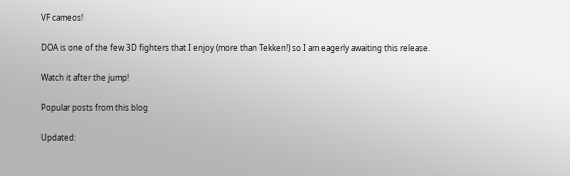VF cameos!

DOA is one of the few 3D fighters that I enjoy (more than Tekken!) so I am eagerly awaiting this release.

Watch it after the jump!

Popular posts from this blog

Updated: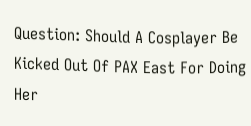Question: Should A Cosplayer Be Kicked Out Of PAX East For Doing Her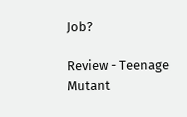Job?

Review - Teenage Mutant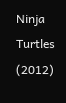Ninja Turtles (2012)